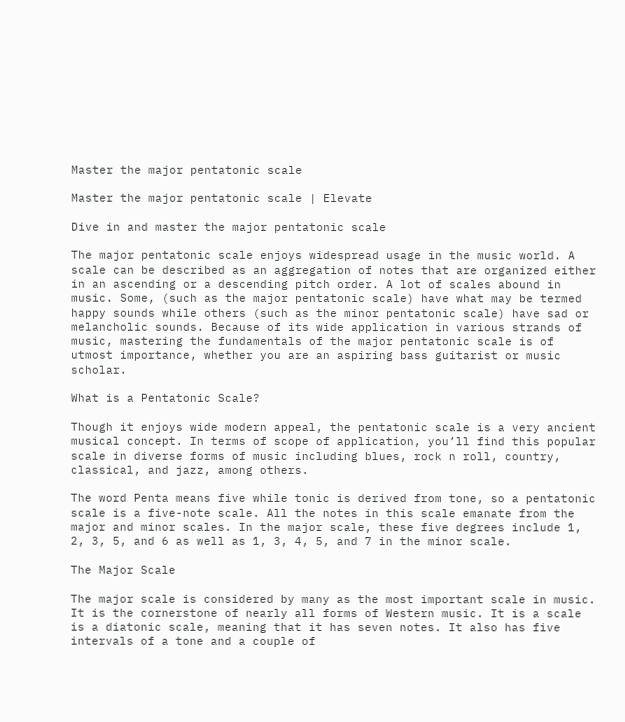Master the major pentatonic scale

Master the major pentatonic scale | Elevate

Dive in and master the major pentatonic scale

The major pentatonic scale enjoys widespread usage in the music world. A scale can be described as an aggregation of notes that are organized either in an ascending or a descending pitch order. A lot of scales abound in music. Some, (such as the major pentatonic scale) have what may be termed happy sounds while others (such as the minor pentatonic scale) have sad or melancholic sounds. Because of its wide application in various strands of music, mastering the fundamentals of the major pentatonic scale is of utmost importance, whether you are an aspiring bass guitarist or music scholar.

What is a Pentatonic Scale?

Though it enjoys wide modern appeal, the pentatonic scale is a very ancient musical concept. In terms of scope of application, you’ll find this popular scale in diverse forms of music including blues, rock n roll, country, classical, and jazz, among others.

The word Penta means five while tonic is derived from tone, so a pentatonic scale is a five-note scale. All the notes in this scale emanate from the major and minor scales. In the major scale, these five degrees include 1, 2, 3, 5, and 6 as well as 1, 3, 4, 5, and 7 in the minor scale.

The Major Scale

The major scale is considered by many as the most important scale in music. It is the cornerstone of nearly all forms of Western music. It is a scale is a diatonic scale, meaning that it has seven notes. It also has five intervals of a tone and a couple of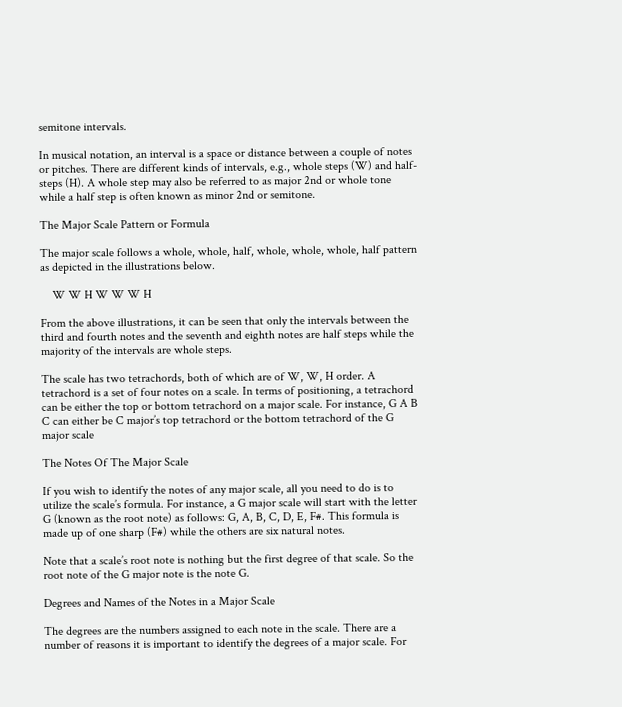semitone intervals.

In musical notation, an interval is a space or distance between a couple of notes or pitches. There are different kinds of intervals, e.g., whole steps (W) and half-steps (H). A whole step may also be referred to as major 2nd or whole tone while a half step is often known as minor 2nd or semitone.

The Major Scale Pattern or Formula

The major scale follows a whole, whole, half, whole, whole, whole, half pattern as depicted in the illustrations below.

    W W H W W W H

From the above illustrations, it can be seen that only the intervals between the third and fourth notes and the seventh and eighth notes are half steps while the majority of the intervals are whole steps.

The scale has two tetrachords, both of which are of W, W, H order. A tetrachord is a set of four notes on a scale. In terms of positioning, a tetrachord can be either the top or bottom tetrachord on a major scale. For instance, G A B C can either be C major’s top tetrachord or the bottom tetrachord of the G major scale

The Notes Of The Major Scale

If you wish to identify the notes of any major scale, all you need to do is to utilize the scale’s formula. For instance, a G major scale will start with the letter G (known as the root note) as follows: G, A, B, C, D, E, F#. This formula is made up of one sharp (F#) while the others are six natural notes.

Note that a scale’s root note is nothing but the first degree of that scale. So the root note of the G major note is the note G.

Degrees and Names of the Notes in a Major Scale

The degrees are the numbers assigned to each note in the scale. There are a number of reasons it is important to identify the degrees of a major scale. For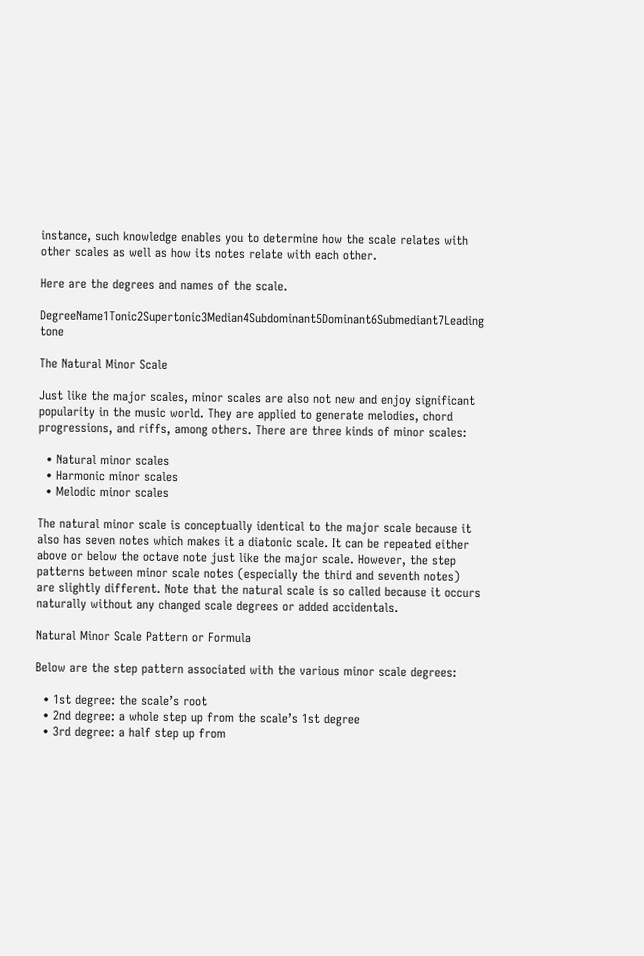instance, such knowledge enables you to determine how the scale relates with other scales as well as how its notes relate with each other.

Here are the degrees and names of the scale.

DegreeName1Tonic2Supertonic3Median4Subdominant5Dominant6Submediant7Leading tone

The Natural Minor Scale

Just like the major scales, minor scales are also not new and enjoy significant popularity in the music world. They are applied to generate melodies, chord progressions, and riffs, among others. There are three kinds of minor scales:

  • Natural minor scales
  • Harmonic minor scales
  • Melodic minor scales

The natural minor scale is conceptually identical to the major scale because it also has seven notes which makes it a diatonic scale. It can be repeated either above or below the octave note just like the major scale. However, the step patterns between minor scale notes (especially the third and seventh notes) are slightly different. Note that the natural scale is so called because it occurs naturally without any changed scale degrees or added accidentals.

Natural Minor Scale Pattern or Formula

Below are the step pattern associated with the various minor scale degrees:

  • 1st degree: the scale’s root
  • 2nd degree: a whole step up from the scale’s 1st degree
  • 3rd degree: a half step up from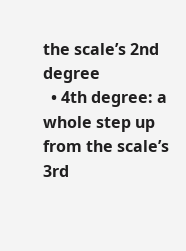the scale’s 2nd degree
  • 4th degree: a whole step up from the scale’s 3rd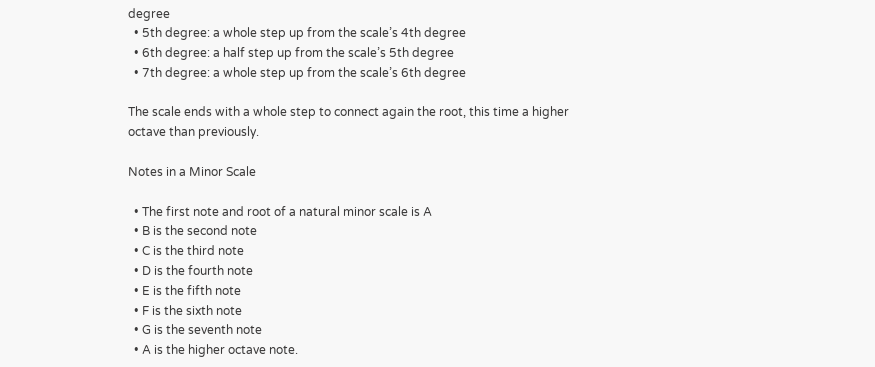degree
  • 5th degree: a whole step up from the scale’s 4th degree
  • 6th degree: a half step up from the scale’s 5th degree
  • 7th degree: a whole step up from the scale’s 6th degree

The scale ends with a whole step to connect again the root, this time a higher octave than previously.

Notes in a Minor Scale

  • The first note and root of a natural minor scale is A
  • B is the second note
  • C is the third note
  • D is the fourth note
  • E is the fifth note
  • F is the sixth note
  • G is the seventh note
  • A is the higher octave note.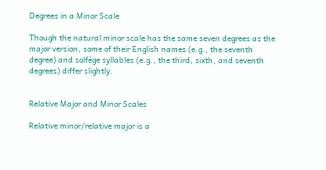Degrees in a Minor Scale

Though the natural minor scale has the same seven degrees as the major version, some of their English names (e.g., the seventh degree) and solfège syllables (e.g., the third, sixth, and seventh degrees) differ slightly.


Relative Major and Minor Scales

Relative minor/relative major is a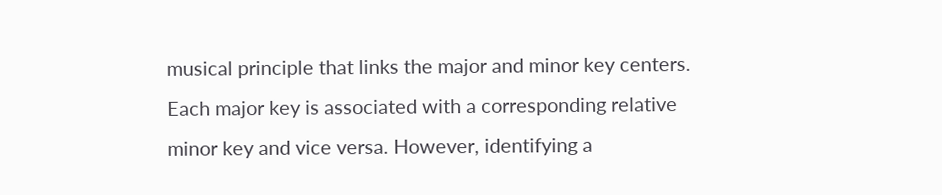musical principle that links the major and minor key centers. Each major key is associated with a corresponding relative minor key and vice versa. However, identifying a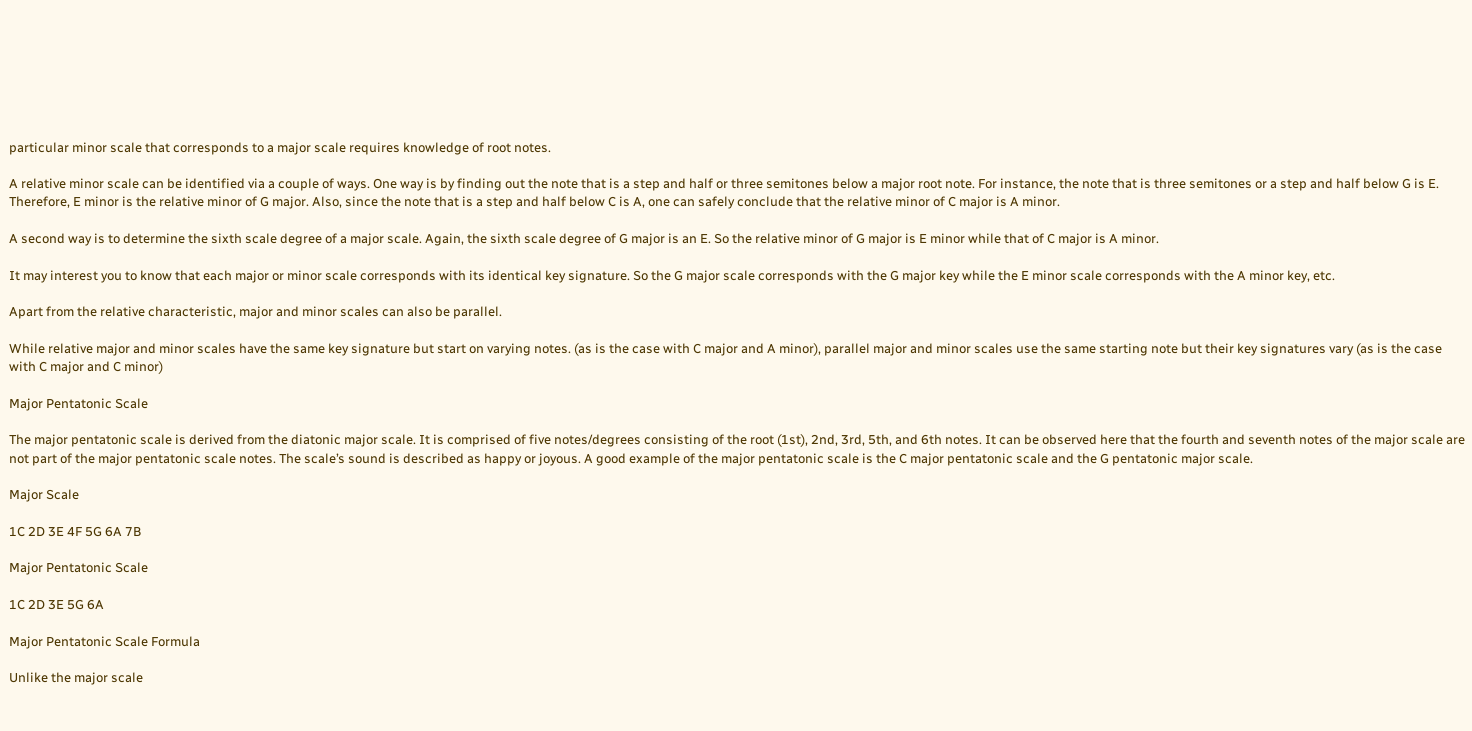particular minor scale that corresponds to a major scale requires knowledge of root notes.

A relative minor scale can be identified via a couple of ways. One way is by finding out the note that is a step and half or three semitones below a major root note. For instance, the note that is three semitones or a step and half below G is E. Therefore, E minor is the relative minor of G major. Also, since the note that is a step and half below C is A, one can safely conclude that the relative minor of C major is A minor.

A second way is to determine the sixth scale degree of a major scale. Again, the sixth scale degree of G major is an E. So the relative minor of G major is E minor while that of C major is A minor.

It may interest you to know that each major or minor scale corresponds with its identical key signature. So the G major scale corresponds with the G major key while the E minor scale corresponds with the A minor key, etc.

Apart from the relative characteristic, major and minor scales can also be parallel.

While relative major and minor scales have the same key signature but start on varying notes. (as is the case with C major and A minor), parallel major and minor scales use the same starting note but their key signatures vary (as is the case with C major and C minor)

Major Pentatonic Scale

The major pentatonic scale is derived from the diatonic major scale. It is comprised of five notes/degrees consisting of the root (1st), 2nd, 3rd, 5th, and 6th notes. It can be observed here that the fourth and seventh notes of the major scale are not part of the major pentatonic scale notes. The scale’s sound is described as happy or joyous. A good example of the major pentatonic scale is the C major pentatonic scale and the G pentatonic major scale.

Major Scale

1C 2D 3E 4F 5G 6A 7B

Major Pentatonic Scale

1C 2D 3E 5G 6A

Major Pentatonic Scale Formula

Unlike the major scale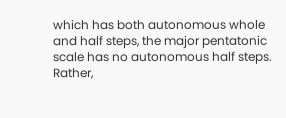which has both autonomous whole and half steps, the major pentatonic scale has no autonomous half steps. Rather,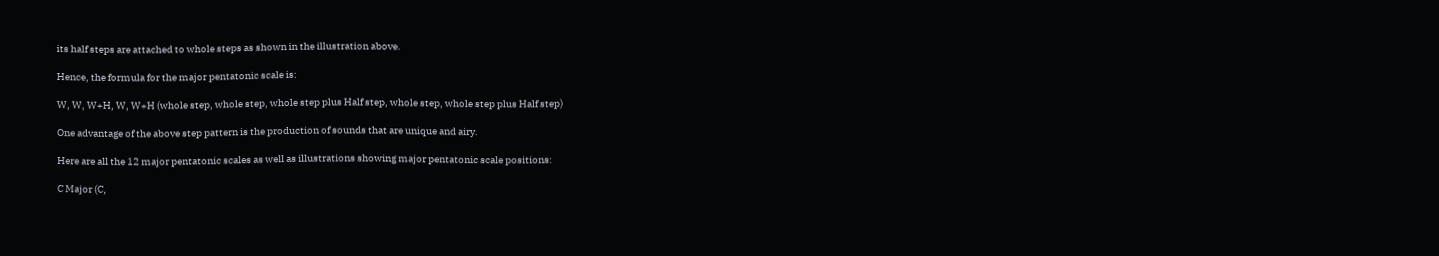its half steps are attached to whole steps as shown in the illustration above.

Hence, the formula for the major pentatonic scale is:

W, W, W+H, W, W+H (whole step, whole step, whole step plus Half step, whole step, whole step plus Half step)

One advantage of the above step pattern is the production of sounds that are unique and airy.

Here are all the 12 major pentatonic scales as well as illustrations showing major pentatonic scale positions:

C Major (C,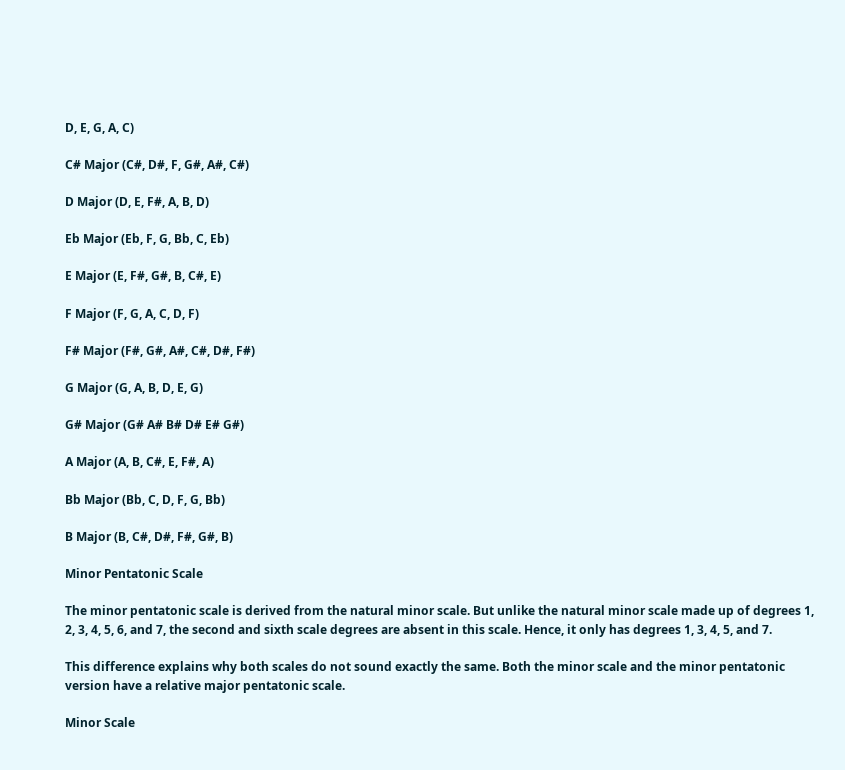D, E, G, A, C)

C# Major (C#, D#, F, G#, A#, C#)

D Major (D, E, F#, A, B, D)

Eb Major (Eb, F, G, Bb, C, Eb)

E Major (E, F#, G#, B, C#, E)

F Major (F, G, A, C, D, F)

F# Major (F#, G#, A#, C#, D#, F#)

G Major (G, A, B, D, E, G)

G# Major (G# A# B# D# E# G#)

A Major (A, B, C#, E, F#, A)

Bb Major (Bb, C, D, F, G, Bb)

B Major (B, C#, D#, F#, G#, B)

Minor Pentatonic Scale

The minor pentatonic scale is derived from the natural minor scale. But unlike the natural minor scale made up of degrees 1, 2, 3, 4, 5, 6, and 7, the second and sixth scale degrees are absent in this scale. Hence, it only has degrees 1, 3, 4, 5, and 7.

This difference explains why both scales do not sound exactly the same. Both the minor scale and the minor pentatonic version have a relative major pentatonic scale.

Minor Scale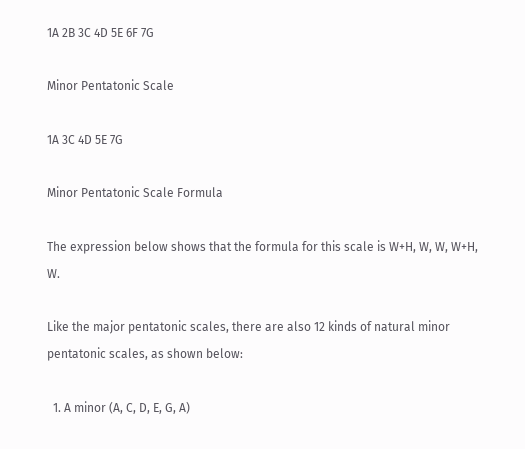1A 2B 3C 4D 5E 6F 7G

Minor Pentatonic Scale

1A 3C 4D 5E 7G

Minor Pentatonic Scale Formula

The expression below shows that the formula for this scale is W+H, W, W, W+H, W.

Like the major pentatonic scales, there are also 12 kinds of natural minor pentatonic scales, as shown below:

  1. A minor (A, C, D, E, G, A)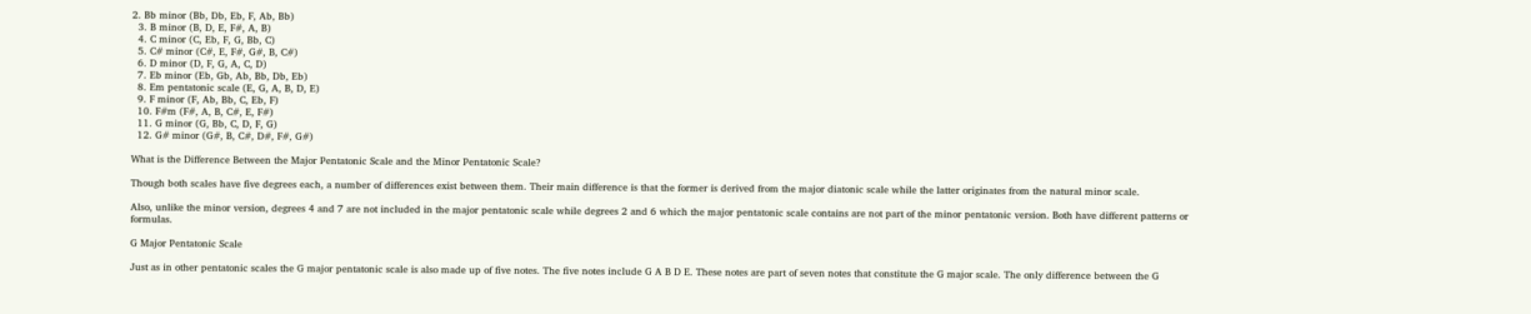2. Bb minor (Bb, Db, Eb, F, Ab, Bb)
  3. B minor (B, D, E, F#, A, B)
  4. C minor (C, Eb, F, G, Bb, C)
  5. C# minor (C#, E, F#, G#, B, C#)
  6. D minor (D, F, G, A, C, D)
  7. Eb minor (Eb, Gb, Ab, Bb, Db, Eb)
  8. Em pentatonic scale (E, G, A, B, D, E)
  9. F minor (F, Ab, Bb, C, Eb, F)
  10. F#m (F#, A, B, C#, E, F#)
  11. G minor (G, Bb, C, D, F, G)
  12. G# minor (G#, B, C#, D#, F#, G#)

What is the Difference Between the Major Pentatonic Scale and the Minor Pentatonic Scale?

Though both scales have five degrees each, a number of differences exist between them. Their main difference is that the former is derived from the major diatonic scale while the latter originates from the natural minor scale.

Also, unlike the minor version, degrees 4 and 7 are not included in the major pentatonic scale while degrees 2 and 6 which the major pentatonic scale contains are not part of the minor pentatonic version. Both have different patterns or formulas.

G Major Pentatonic Scale

Just as in other pentatonic scales the G major pentatonic scale is also made up of five notes. The five notes include G A B D E. These notes are part of seven notes that constitute the G major scale. The only difference between the G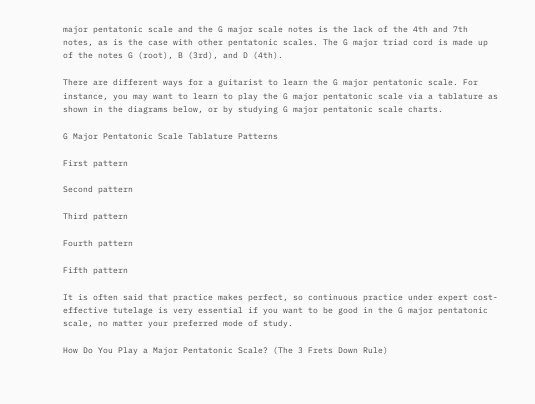major pentatonic scale and the G major scale notes is the lack of the 4th and 7th notes, as is the case with other pentatonic scales. The G major triad cord is made up of the notes G (root), B (3rd), and D (4th).

There are different ways for a guitarist to learn the G major pentatonic scale. For instance, you may want to learn to play the G major pentatonic scale via a tablature as shown in the diagrams below, or by studying G major pentatonic scale charts.

G Major Pentatonic Scale Tablature Patterns

First pattern

Second pattern

Third pattern

Fourth pattern

Fifth pattern

It is often said that practice makes perfect, so continuous practice under expert cost-effective tutelage is very essential if you want to be good in the G major pentatonic scale, no matter your preferred mode of study.

How Do You Play a Major Pentatonic Scale? (The 3 Frets Down Rule)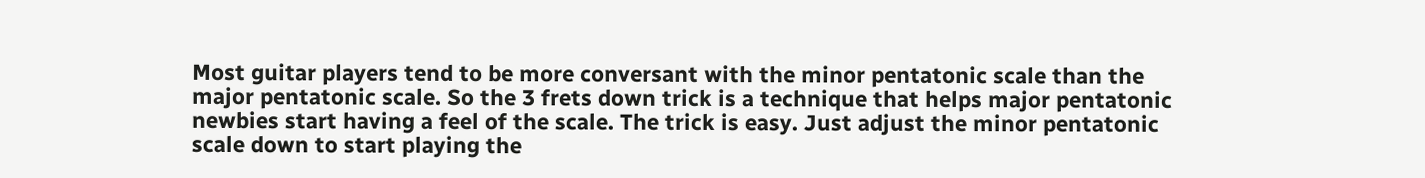Most guitar players tend to be more conversant with the minor pentatonic scale than the major pentatonic scale. So the 3 frets down trick is a technique that helps major pentatonic newbies start having a feel of the scale. The trick is easy. Just adjust the minor pentatonic scale down to start playing the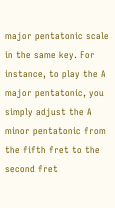major pentatonic scale in the same key. For instance, to play the A major pentatonic, you simply adjust the A minor pentatonic from the fifth fret to the second fret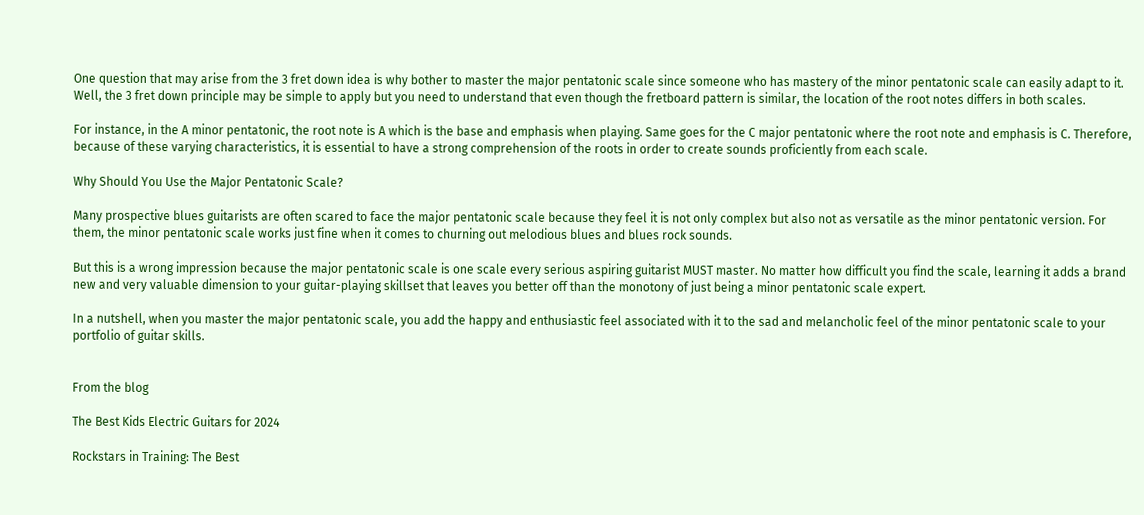One question that may arise from the 3 fret down idea is why bother to master the major pentatonic scale since someone who has mastery of the minor pentatonic scale can easily adapt to it. Well, the 3 fret down principle may be simple to apply but you need to understand that even though the fretboard pattern is similar, the location of the root notes differs in both scales.

For instance, in the A minor pentatonic, the root note is A which is the base and emphasis when playing. Same goes for the C major pentatonic where the root note and emphasis is C. Therefore, because of these varying characteristics, it is essential to have a strong comprehension of the roots in order to create sounds proficiently from each scale.

Why Should You Use the Major Pentatonic Scale?

Many prospective blues guitarists are often scared to face the major pentatonic scale because they feel it is not only complex but also not as versatile as the minor pentatonic version. For them, the minor pentatonic scale works just fine when it comes to churning out melodious blues and blues rock sounds.

But this is a wrong impression because the major pentatonic scale is one scale every serious aspiring guitarist MUST master. No matter how difficult you find the scale, learning it adds a brand new and very valuable dimension to your guitar-playing skillset that leaves you better off than the monotony of just being a minor pentatonic scale expert.

In a nutshell, when you master the major pentatonic scale, you add the happy and enthusiastic feel associated with it to the sad and melancholic feel of the minor pentatonic scale to your portfolio of guitar skills.


From the blog

The Best Kids Electric Guitars for 2024

Rockstars in Training: The Best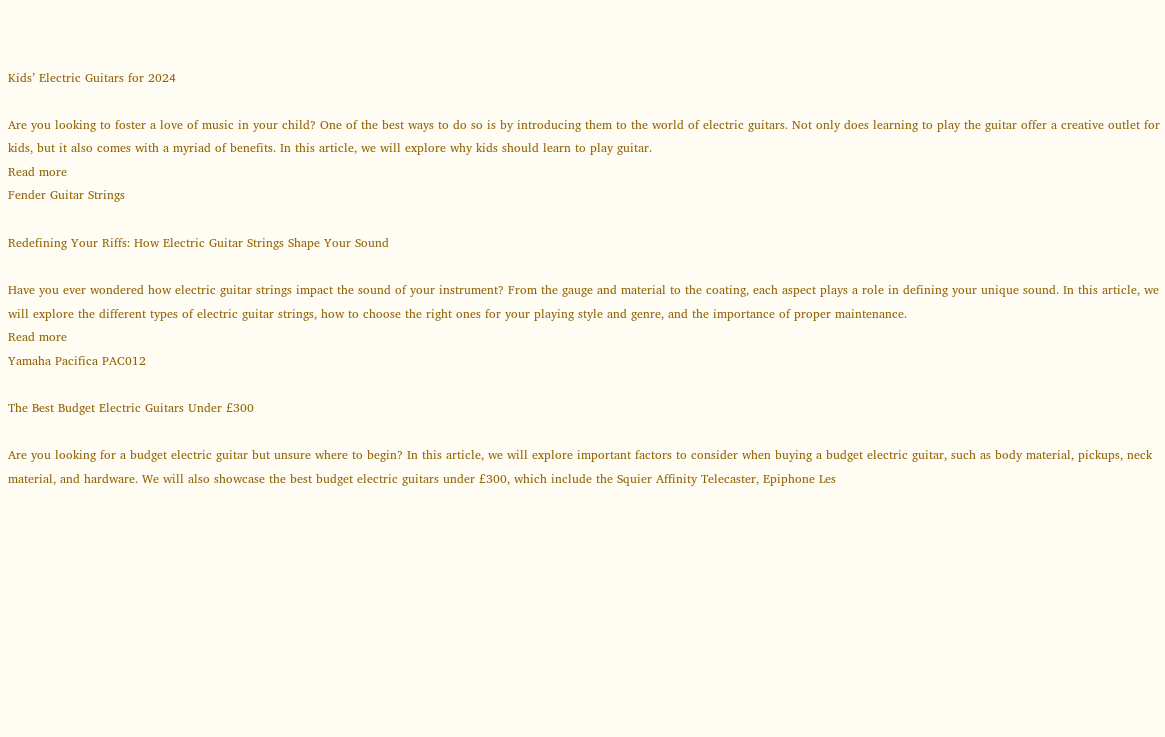Kids’ Electric Guitars for 2024

Are you looking to foster a love of music in your child? One of the best ways to do so is by introducing them to the world of electric guitars. Not only does learning to play the guitar offer a creative outlet for kids, but it also comes with a myriad of benefits. In this article, we will explore why kids should learn to play guitar.
Read more
Fender Guitar Strings

Redefining Your Riffs: How Electric Guitar Strings Shape Your Sound

Have you ever wondered how electric guitar strings impact the sound of your instrument? From the gauge and material to the coating, each aspect plays a role in defining your unique sound. In this article, we will explore the different types of electric guitar strings, how to choose the right ones for your playing style and genre, and the importance of proper maintenance.
Read more
Yamaha Pacifica PAC012

The Best Budget Electric Guitars Under £300

Are you looking for a budget electric guitar but unsure where to begin? In this article, we will explore important factors to consider when buying a budget electric guitar, such as body material, pickups, neck material, and hardware. We will also showcase the best budget electric guitars under £300, which include the Squier Affinity Telecaster, Epiphone Les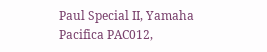Paul Special II, Yamaha Pacifica PAC012,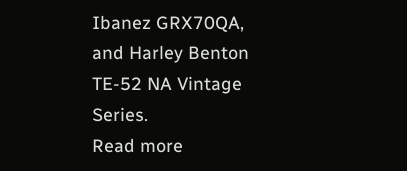Ibanez GRX70QA, and Harley Benton TE-52 NA Vintage Series.
Read more